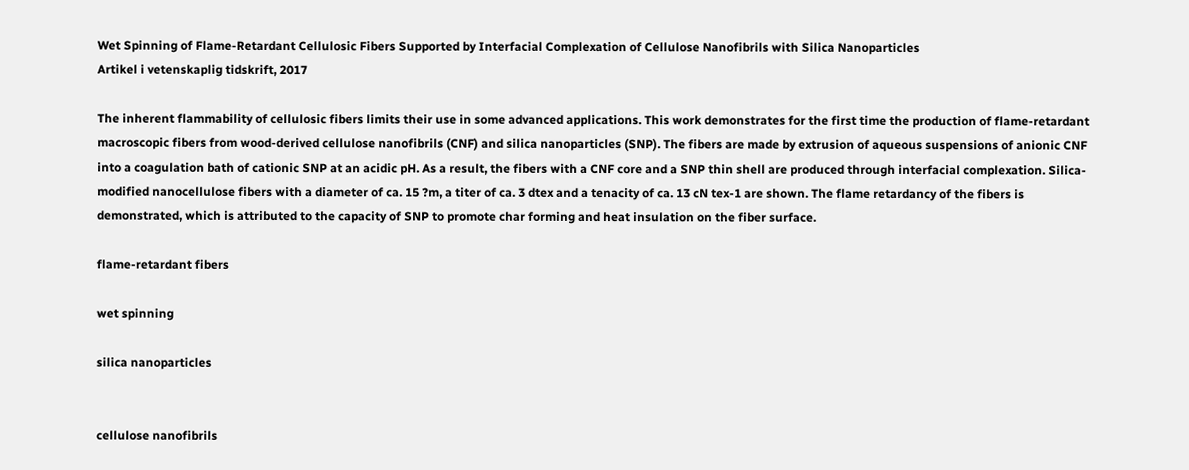Wet Spinning of Flame-Retardant Cellulosic Fibers Supported by Interfacial Complexation of Cellulose Nanofibrils with Silica Nanoparticles
Artikel i vetenskaplig tidskrift, 2017

The inherent flammability of cellulosic fibers limits their use in some advanced applications. This work demonstrates for the first time the production of flame-retardant macroscopic fibers from wood-derived cellulose nanofibrils (CNF) and silica nanoparticles (SNP). The fibers are made by extrusion of aqueous suspensions of anionic CNF into a coagulation bath of cationic SNP at an acidic pH. As a result, the fibers with a CNF core and a SNP thin shell are produced through interfacial complexation. Silica-modified nanocellulose fibers with a diameter of ca. 15 ?m, a titer of ca. 3 dtex and a tenacity of ca. 13 cN tex-1 are shown. The flame retardancy of the fibers is demonstrated, which is attributed to the capacity of SNP to promote char forming and heat insulation on the fiber surface.

flame-retardant fibers

wet spinning

silica nanoparticles


cellulose nanofibrils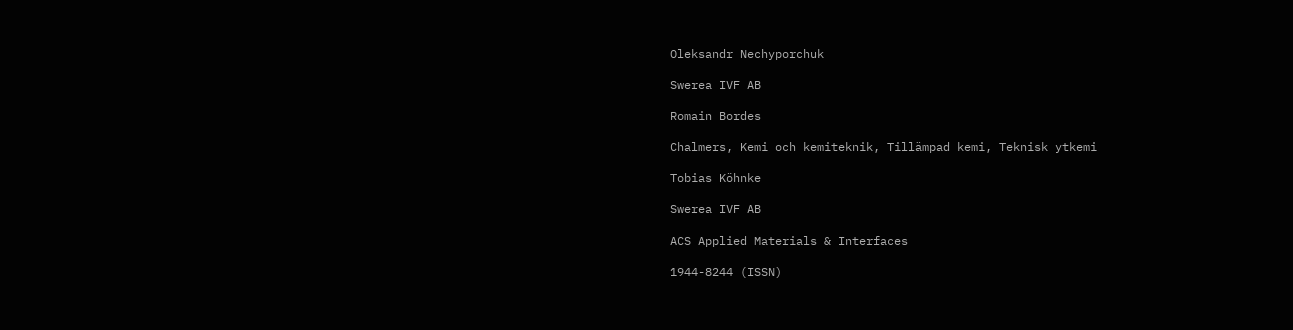Oleksandr Nechyporchuk

Swerea IVF AB

Romain Bordes

Chalmers, Kemi och kemiteknik, Tillämpad kemi, Teknisk ytkemi

Tobias Köhnke

Swerea IVF AB

ACS Applied Materials & Interfaces

1944-8244 (ISSN)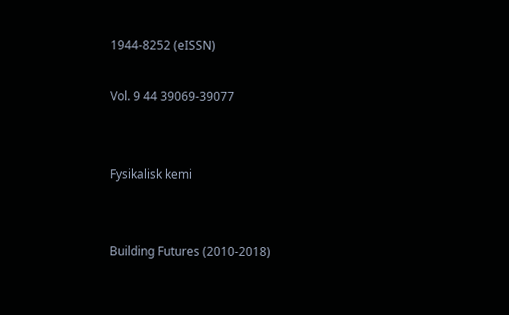1944-8252 (eISSN)

Vol. 9 44 39069-39077


Fysikalisk kemi


Building Futures (2010-2018)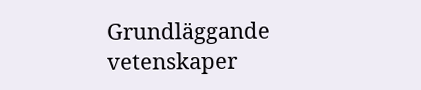Grundläggande vetenskaper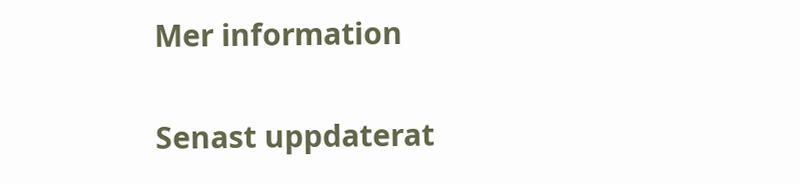Mer information

Senast uppdaterat